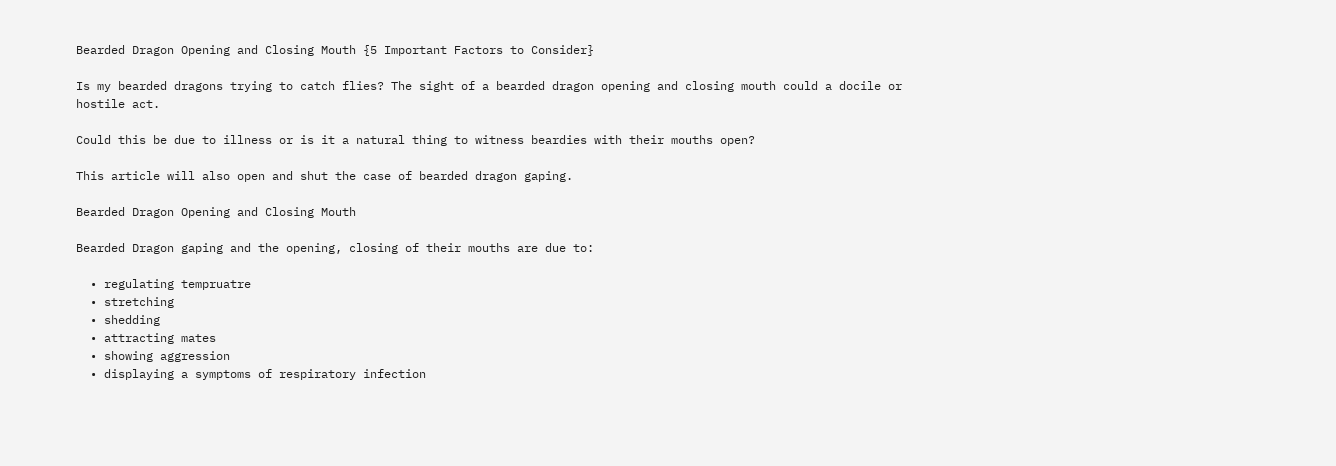Bearded Dragon Opening and Closing Mouth {5 Important Factors to Consider}

Is my bearded dragons trying to catch flies? The sight of a bearded dragon opening and closing mouth could a docile or hostile act.

Could this be due to illness or is it a natural thing to witness beardies with their mouths open?

This article will also open and shut the case of bearded dragon gaping.

Bearded Dragon Opening and Closing Mouth

Bearded Dragon gaping and the opening, closing of their mouths are due to:

  • regulating tempruatre
  • stretching
  • shedding
  • attracting mates
  • showing aggression
  • displaying a symptoms of respiratory infection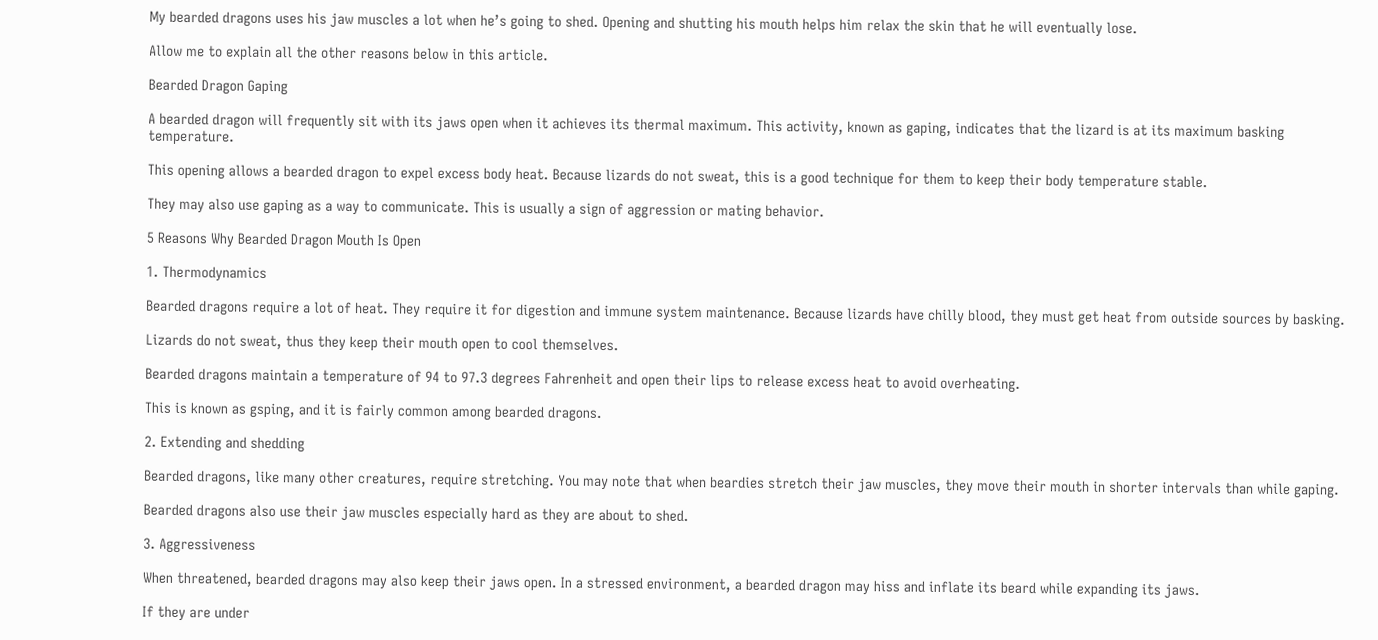My bearded dragons uses his jaw muscles a lot when he’s going to shed. Opening and shutting his mouth helps him relax the skin that he will eventually lose.

Allow me to explain all the other reasons below in this article.

Bearded Dragon Gaping

A bearded dragon will frequently sit with its jaws open when it achieves its thermal maximum. This activity, known as gaping, indicates that the lizard is at its maximum basking temperature.

This opening allows a bearded dragon to expel excess body heat. Because lizards do not sweat, this is a good technique for them to keep their body temperature stable.

They may also use gaping as a way to communicate. This is usually a sign of aggression or mating behavior.

5 Reasons Why Bearded Dragon Mouth Is Open

1. Thermodynamics

Bearded dragons require a lot of heat. They require it for digestion and immune system maintenance. Because lizards have chilly blood, they must get heat from outside sources by basking.

Lizards do not sweat, thus they keep their mouth open to cool themselves.

Bearded dragons maintain a temperature of 94 to 97.3 degrees Fahrenheit and open their lips to release excess heat to avoid overheating.

This is known as gsping, and it is fairly common among bearded dragons.

2. Extending and shedding

Bearded dragons, like many other creatures, require stretching. You may note that when beardies stretch their jaw muscles, they move their mouth in shorter intervals than while gaping.

Bearded dragons also use their jaw muscles especially hard as they are about to shed.

3. Aggressiveness

When threatened, bearded dragons may also keep their jaws open. In a stressed environment, a bearded dragon may hiss and inflate its beard while expanding its jaws.

If they are under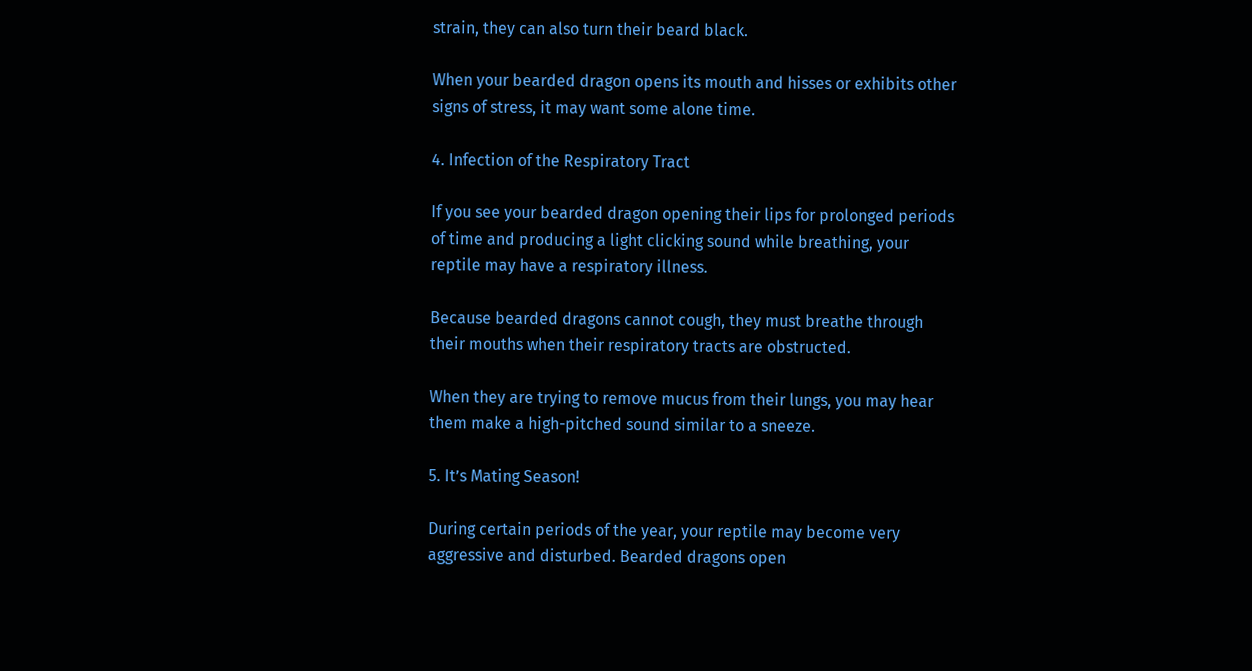strain, they can also turn their beard black.

When your bearded dragon opens its mouth and hisses or exhibits other signs of stress, it may want some alone time.

4. Infection of the Respiratory Tract

If you see your bearded dragon opening their lips for prolonged periods of time and producing a light clicking sound while breathing, your reptile may have a respiratory illness.

Because bearded dragons cannot cough, they must breathe through their mouths when their respiratory tracts are obstructed.

When they are trying to remove mucus from their lungs, you may hear them make a high-pitched sound similar to a sneeze.

5. It’s Mating Season!

During certain periods of the year, your reptile may become very aggressive and disturbed. Bearded dragons open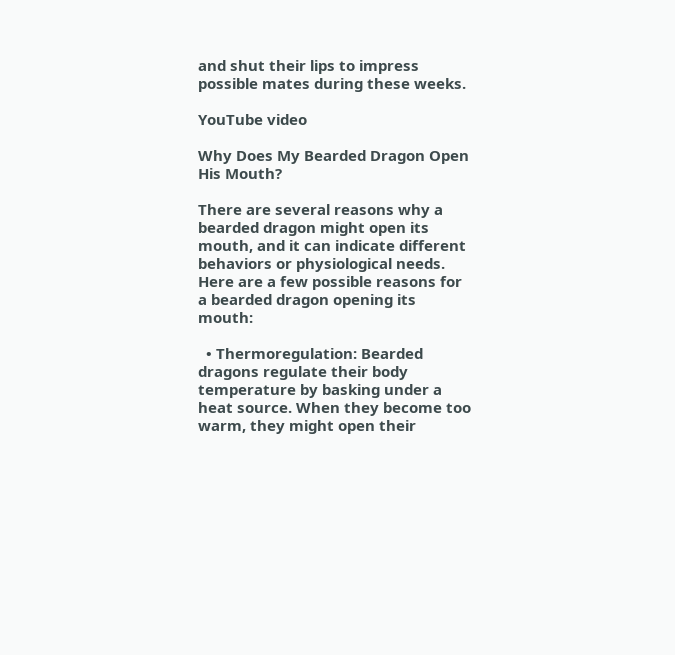and shut their lips to impress possible mates during these weeks.

YouTube video

Why Does My Bearded Dragon Open His Mouth?

There are several reasons why a bearded dragon might open its mouth, and it can indicate different behaviors or physiological needs. Here are a few possible reasons for a bearded dragon opening its mouth:

  • Thermoregulation: Bearded dragons regulate their body temperature by basking under a heat source. When they become too warm, they might open their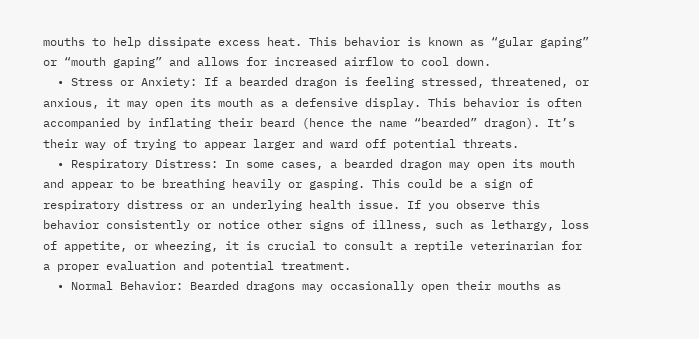mouths to help dissipate excess heat. This behavior is known as “gular gaping” or “mouth gaping” and allows for increased airflow to cool down.
  • Stress or Anxiety: If a bearded dragon is feeling stressed, threatened, or anxious, it may open its mouth as a defensive display. This behavior is often accompanied by inflating their beard (hence the name “bearded” dragon). It’s their way of trying to appear larger and ward off potential threats.
  • Respiratory Distress: In some cases, a bearded dragon may open its mouth and appear to be breathing heavily or gasping. This could be a sign of respiratory distress or an underlying health issue. If you observe this behavior consistently or notice other signs of illness, such as lethargy, loss of appetite, or wheezing, it is crucial to consult a reptile veterinarian for a proper evaluation and potential treatment.
  • Normal Behavior: Bearded dragons may occasionally open their mouths as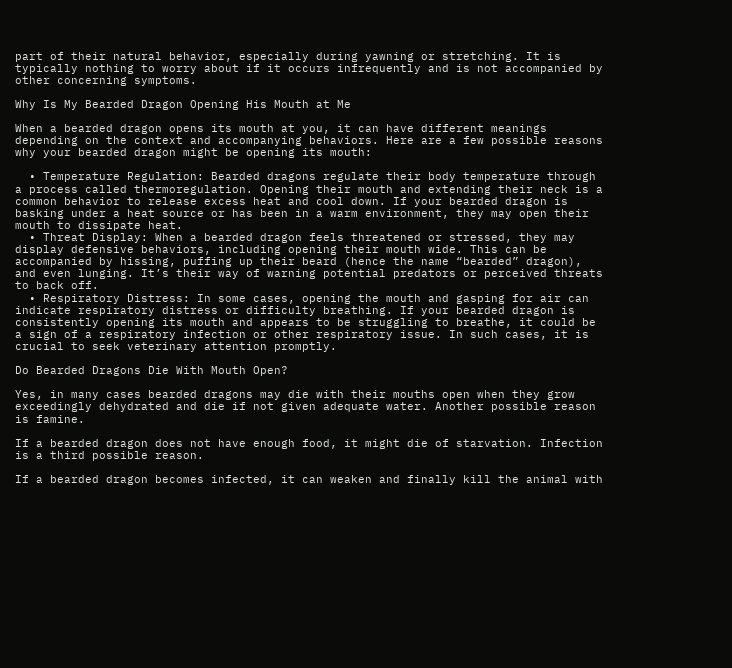part of their natural behavior, especially during yawning or stretching. It is typically nothing to worry about if it occurs infrequently and is not accompanied by other concerning symptoms.

Why Is My Bearded Dragon Opening His Mouth at Me

When a bearded dragon opens its mouth at you, it can have different meanings depending on the context and accompanying behaviors. Here are a few possible reasons why your bearded dragon might be opening its mouth:

  • Temperature Regulation: Bearded dragons regulate their body temperature through a process called thermoregulation. Opening their mouth and extending their neck is a common behavior to release excess heat and cool down. If your bearded dragon is basking under a heat source or has been in a warm environment, they may open their mouth to dissipate heat.
  • Threat Display: When a bearded dragon feels threatened or stressed, they may display defensive behaviors, including opening their mouth wide. This can be accompanied by hissing, puffing up their beard (hence the name “bearded” dragon), and even lunging. It’s their way of warning potential predators or perceived threats to back off.
  • Respiratory Distress: In some cases, opening the mouth and gasping for air can indicate respiratory distress or difficulty breathing. If your bearded dragon is consistently opening its mouth and appears to be struggling to breathe, it could be a sign of a respiratory infection or other respiratory issue. In such cases, it is crucial to seek veterinary attention promptly.

Do Bearded Dragons Die With Mouth Open?

Yes, in many cases bearded dragons may die with their mouths open when they grow exceedingly dehydrated and die if not given adequate water. Another possible reason is famine.

If a bearded dragon does not have enough food, it might die of starvation. Infection is a third possible reason.

If a bearded dragon becomes infected, it can weaken and finally kill the animal with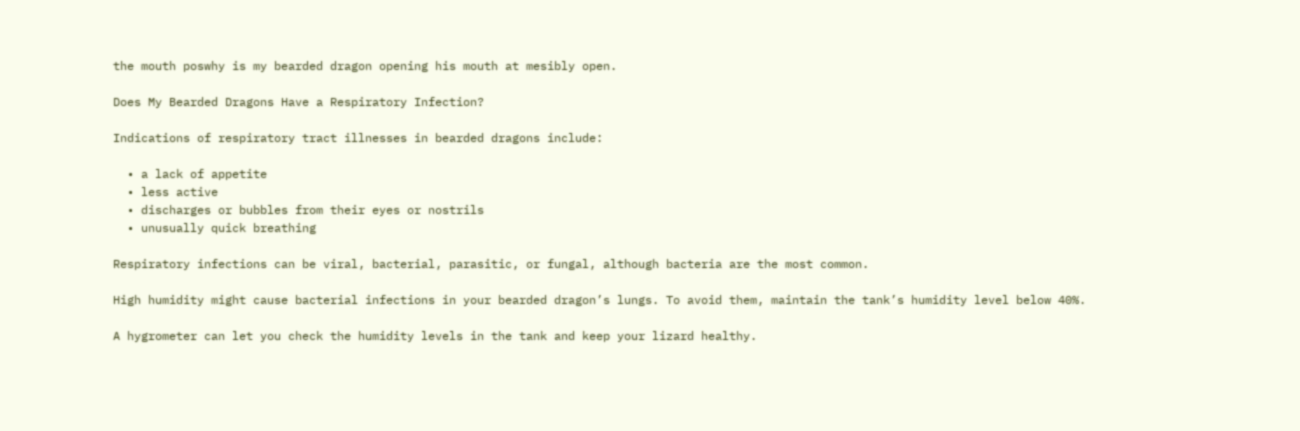the mouth poswhy is my bearded dragon opening his mouth at mesibly open.

Does My Bearded Dragons Have a Respiratory Infection?

Indications of respiratory tract illnesses in bearded dragons include:

  • a lack of appetite
  • less active
  • discharges or bubbles from their eyes or nostrils
  • unusually quick breathing

Respiratory infections can be viral, bacterial, parasitic, or fungal, although bacteria are the most common.

High humidity might cause bacterial infections in your bearded dragon’s lungs. To avoid them, maintain the tank’s humidity level below 40%.

A hygrometer can let you check the humidity levels in the tank and keep your lizard healthy.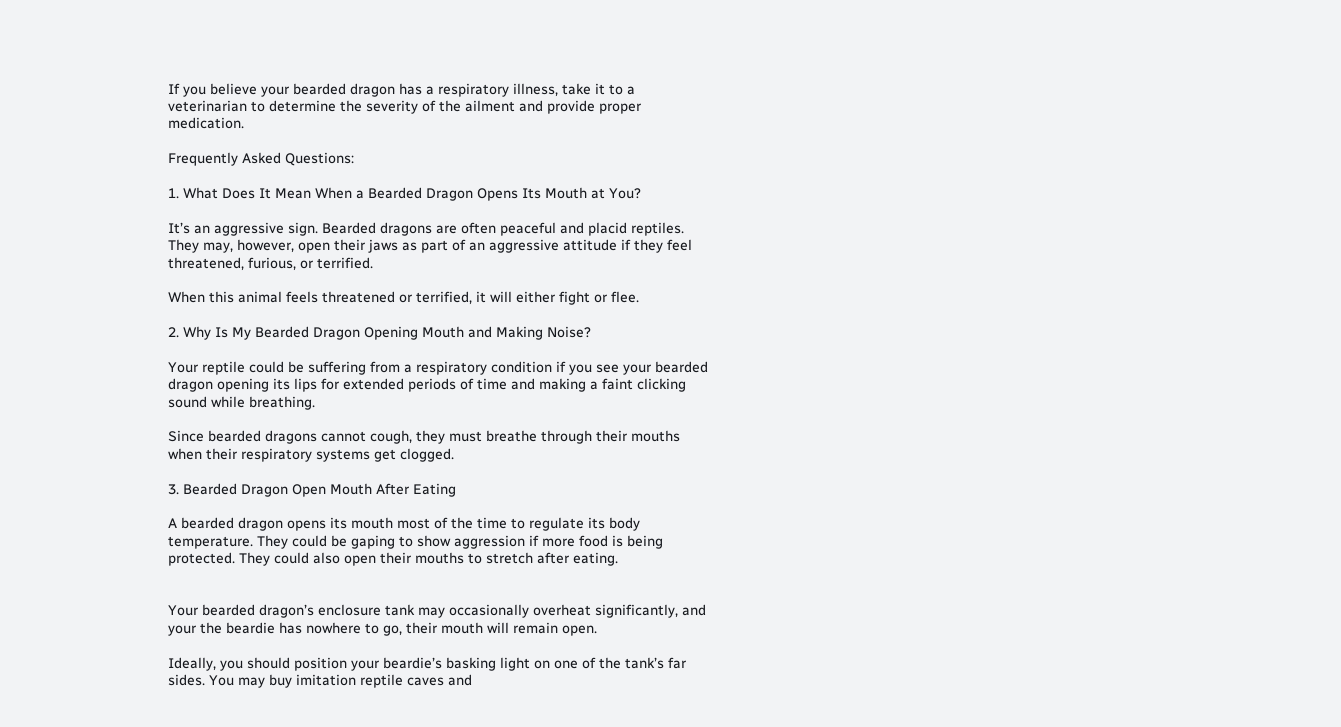If you believe your bearded dragon has a respiratory illness, take it to a veterinarian to determine the severity of the ailment and provide proper medication.

Frequently Asked Questions:

1. What Does It Mean When a Bearded Dragon Opens Its Mouth at You?

It’s an aggressive sign. Bearded dragons are often peaceful and placid reptiles. They may, however, open their jaws as part of an aggressive attitude if they feel threatened, furious, or terrified.

When this animal feels threatened or terrified, it will either fight or flee.

2. Why Is My Bearded Dragon Opening Mouth and Making Noise?

Your reptile could be suffering from a respiratory condition if you see your bearded dragon opening its lips for extended periods of time and making a faint clicking sound while breathing.

Since bearded dragons cannot cough, they must breathe through their mouths when their respiratory systems get clogged.

3. Bearded Dragon Open Mouth After Eating

A bearded dragon opens its mouth most of the time to regulate its body temperature. They could be gaping to show aggression if more food is being protected. They could also open their mouths to stretch after eating.


Your bearded dragon’s enclosure tank may occasionally overheat significantly, and your the beardie has nowhere to go, their mouth will remain open.

Ideally, you should position your beardie’s basking light on one of the tank’s far sides. You may buy imitation reptile caves and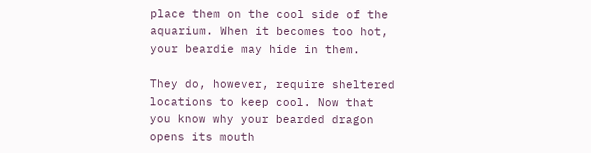place them on the cool side of the aquarium. When it becomes too hot, your beardie may hide in them.

They do, however, require sheltered locations to keep cool. Now that you know why your bearded dragon opens its mouth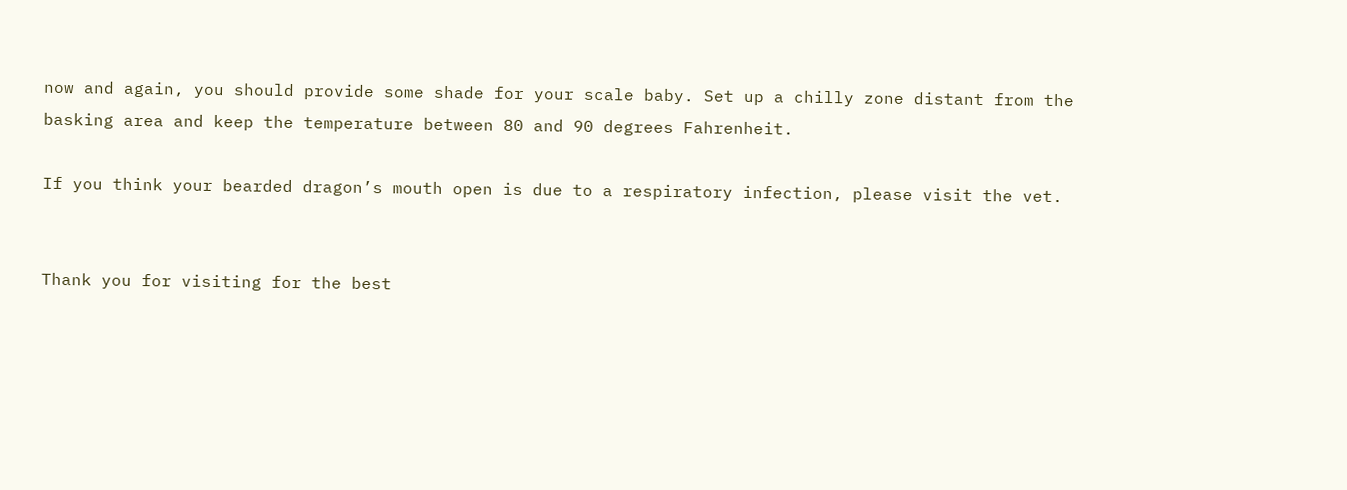now and again, you should provide some shade for your scale baby. Set up a chilly zone distant from the basking area and keep the temperature between 80 and 90 degrees Fahrenheit.

If you think your bearded dragon’s mouth open is due to a respiratory infection, please visit the vet.


Thank you for visiting for the best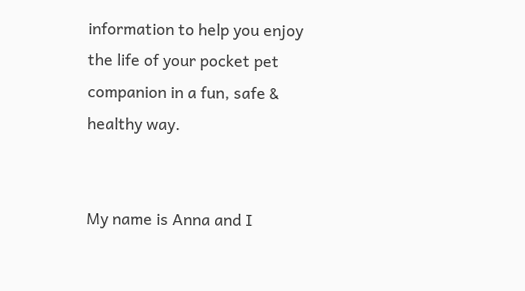information to help you enjoy the life of your pocket pet companion in a fun, safe & healthy way.


My name is Anna and I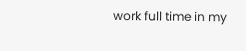work full time in my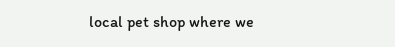local pet shop where we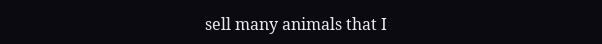sell many animals that I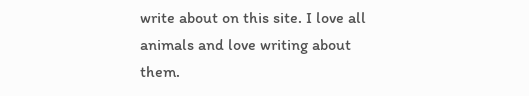write about on this site. I love all animals and love writing about them.